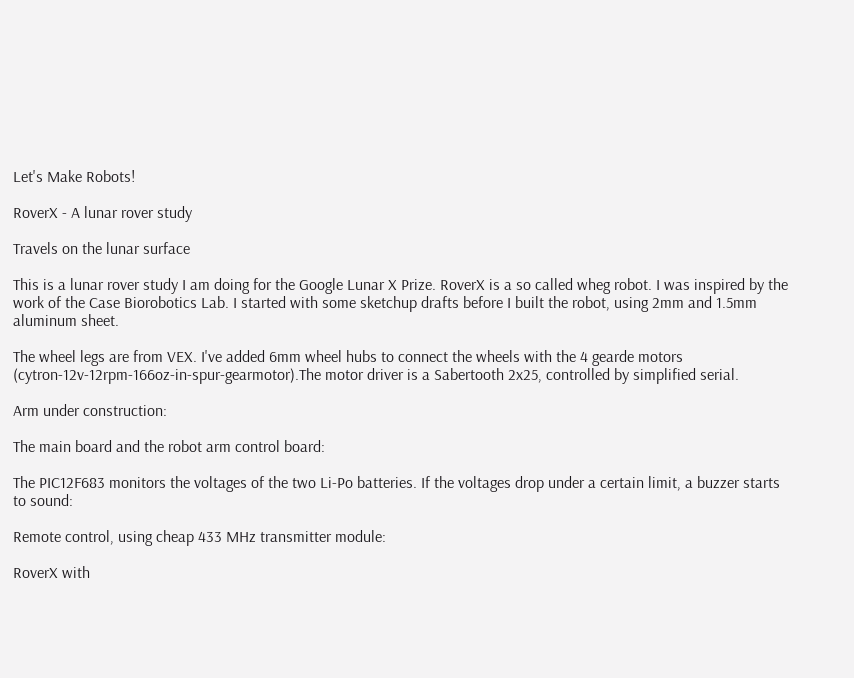Let's Make Robots!

RoverX - A lunar rover study

Travels on the lunar surface

This is a lunar rover study I am doing for the Google Lunar X Prize. RoverX is a so called wheg robot. I was inspired by the work of the Case Biorobotics Lab. I started with some sketchup drafts before I built the robot, using 2mm and 1.5mm aluminum sheet.

The wheel legs are from VEX. I've added 6mm wheel hubs to connect the wheels with the 4 gearde motors (cytron-12v-12rpm-166oz-in-spur-gearmotor).The motor driver is a Sabertooth 2x25, controlled by simplified serial.

Arm under construction:

The main board and the robot arm control board:

The PIC12F683 monitors the voltages of the two Li-Po batteries. If the voltages drop under a certain limit, a buzzer starts to sound:

Remote control, using cheap 433 MHz transmitter module:

RoverX with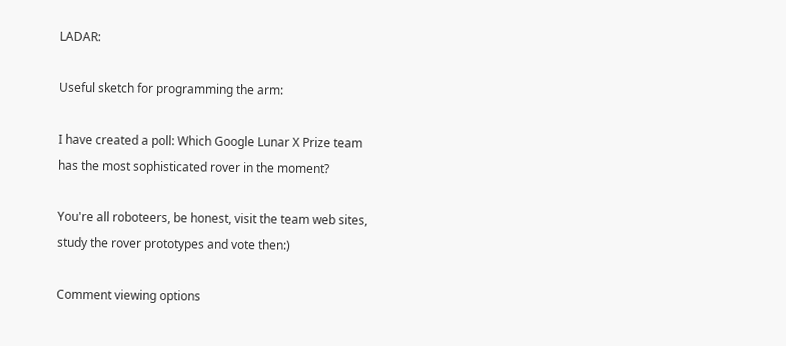LADAR:

Useful sketch for programming the arm:

I have created a poll: Which Google Lunar X Prize team has the most sophisticated rover in the moment?

You're all roboteers, be honest, visit the team web sites, study the rover prototypes and vote then:)

Comment viewing options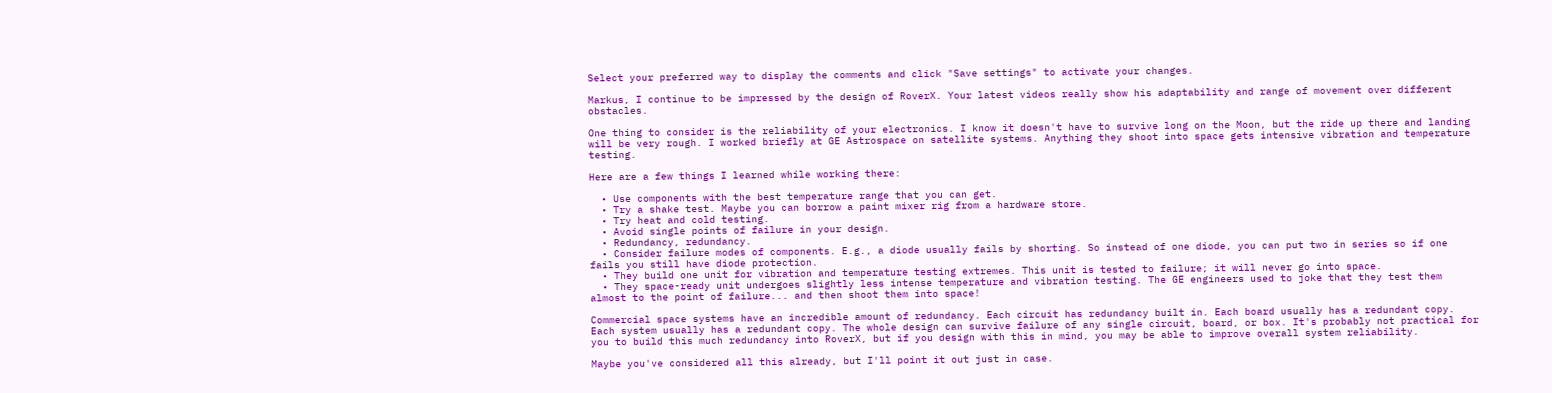Select your preferred way to display the comments and click "Save settings" to activate your changes.

Markus, I continue to be impressed by the design of RoverX. Your latest videos really show his adaptability and range of movement over different obstacles.

One thing to consider is the reliability of your electronics. I know it doesn't have to survive long on the Moon, but the ride up there and landing will be very rough. I worked briefly at GE Astrospace on satellite systems. Anything they shoot into space gets intensive vibration and temperature testing.

Here are a few things I learned while working there:

  • Use components with the best temperature range that you can get.
  • Try a shake test. Maybe you can borrow a paint mixer rig from a hardware store.
  • Try heat and cold testing.
  • Avoid single points of failure in your design.
  • Redundancy, redundancy.
  • Consider failure modes of components. E.g., a diode usually fails by shorting. So instead of one diode, you can put two in series so if one fails you still have diode protection.
  • They build one unit for vibration and temperature testing extremes. This unit is tested to failure; it will never go into space.
  • They space-ready unit undergoes slightly less intense temperature and vibration testing. The GE engineers used to joke that they test them almost to the point of failure... and then shoot them into space!

Commercial space systems have an incredible amount of redundancy. Each circuit has redundancy built in. Each board usually has a redundant copy. Each system usually has a redundant copy. The whole design can survive failure of any single circuit, board, or box. It's probably not practical for you to build this much redundancy into RoverX, but if you design with this in mind, you may be able to improve overall system reliability.

Maybe you've considered all this already, but I'll point it out just in case.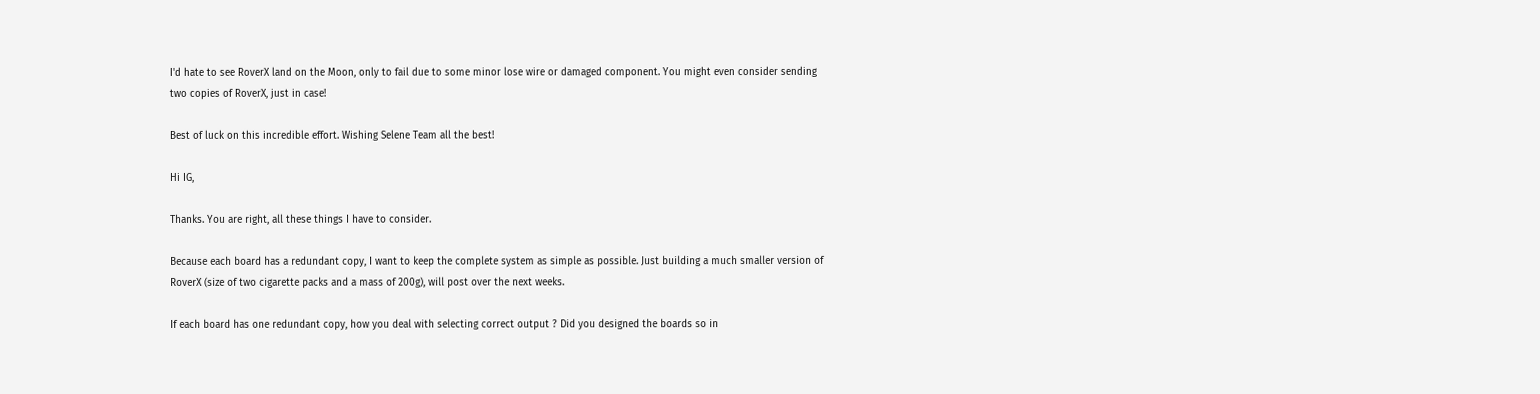I'd hate to see RoverX land on the Moon, only to fail due to some minor lose wire or damaged component. You might even consider sending two copies of RoverX, just in case!

Best of luck on this incredible effort. Wishing Selene Team all the best!

Hi IG,

Thanks. You are right, all these things I have to consider.

Because each board has a redundant copy, I want to keep the complete system as simple as possible. Just building a much smaller version of RoverX (size of two cigarette packs and a mass of 200g), will post over the next weeks.

If each board has one redundant copy, how you deal with selecting correct output ? Did you designed the boards so in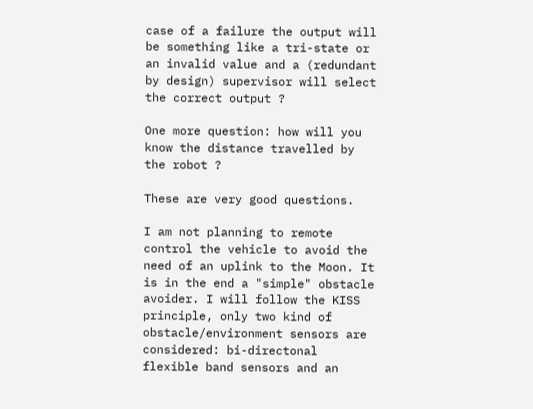case of a failure the output will be something like a tri-state or an invalid value and a (redundant by design) supervisor will select the correct output ?

One more question: how will you know the distance travelled by the robot ?

These are very good questions.

I am not planning to remote control the vehicle to avoid the need of an uplink to the Moon. It is in the end a "simple" obstacle avoider. I will follow the KISS principle, only two kind of obstacle/environment sensors are considered: bi-directonal flexible band sensors and an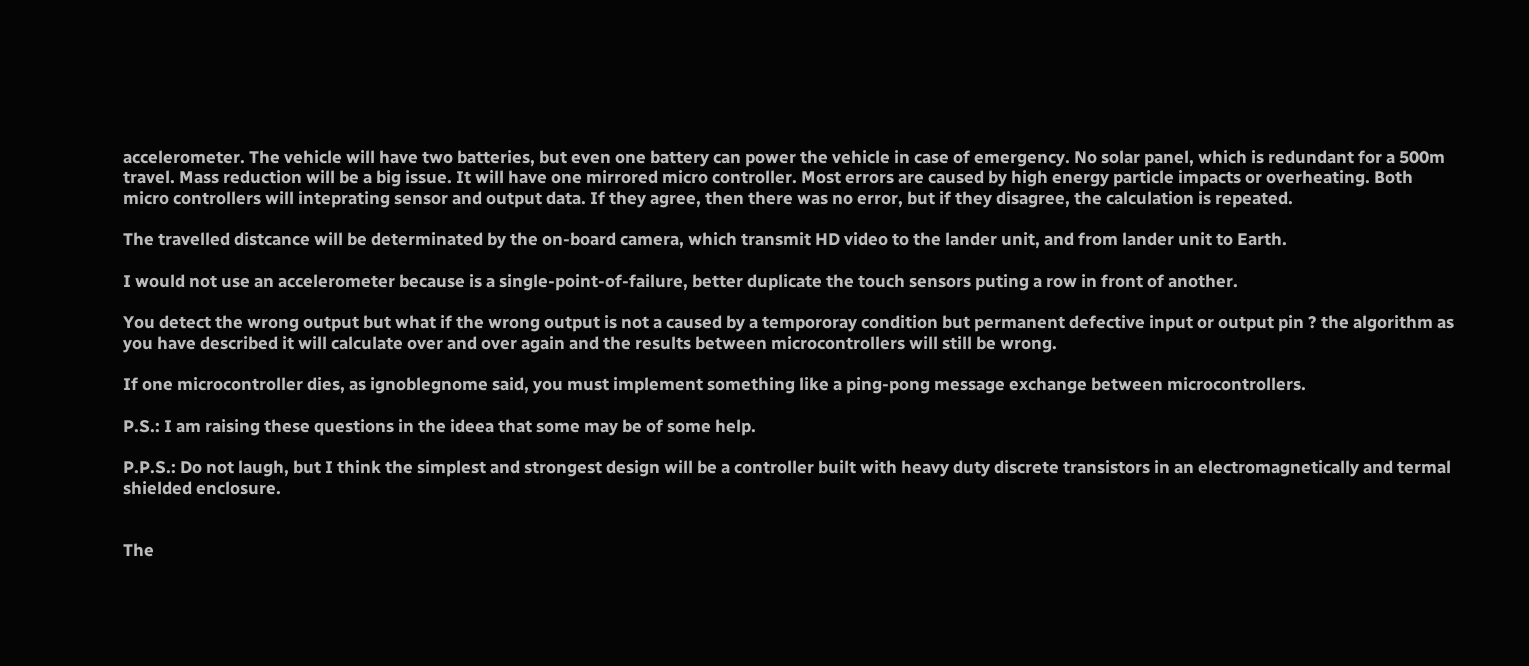accelerometer. The vehicle will have two batteries, but even one battery can power the vehicle in case of emergency. No solar panel, which is redundant for a 500m travel. Mass reduction will be a big issue. It will have one mirrored micro controller. Most errors are caused by high energy particle impacts or overheating. Both micro controllers will inteprating sensor and output data. If they agree, then there was no error, but if they disagree, the calculation is repeated.

The travelled distcance will be determinated by the on-board camera, which transmit HD video to the lander unit, and from lander unit to Earth.

I would not use an accelerometer because is a single-point-of-failure, better duplicate the touch sensors puting a row in front of another.

You detect the wrong output but what if the wrong output is not a caused by a tempororay condition but permanent defective input or output pin ? the algorithm as you have described it will calculate over and over again and the results between microcontrollers will still be wrong.

If one microcontroller dies, as ignoblegnome said, you must implement something like a ping-pong message exchange between microcontrollers.

P.S.: I am raising these questions in the ideea that some may be of some help.

P.P.S.: Do not laugh, but I think the simplest and strongest design will be a controller built with heavy duty discrete transistors in an electromagnetically and termal shielded enclosure.


The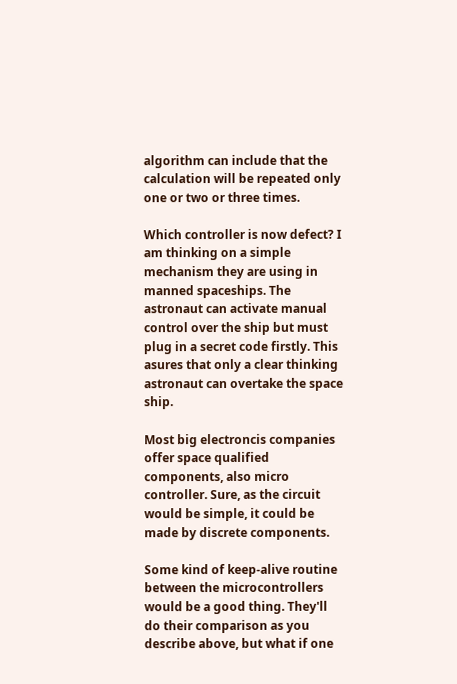algorithm can include that the calculation will be repeated only one or two or three times.

Which controller is now defect? I am thinking on a simple mechanism they are using in manned spaceships. The astronaut can activate manual control over the ship but must plug in a secret code firstly. This asures that only a clear thinking astronaut can overtake the space ship.

Most big electroncis companies offer space qualified components, also micro controller. Sure, as the circuit would be simple, it could be made by discrete components.

Some kind of keep-alive routine between the microcontrollers would be a good thing. They'll do their comparison as you describe above, but what if one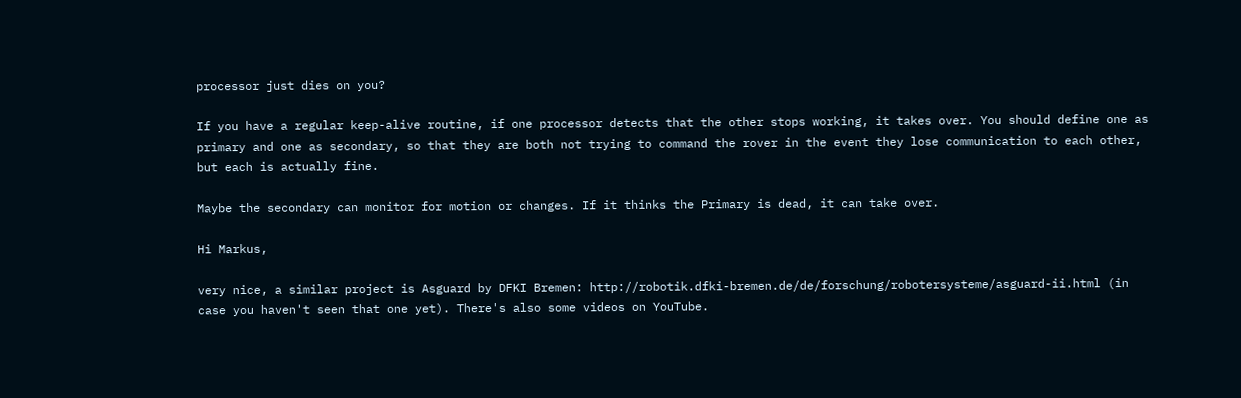processor just dies on you?

If you have a regular keep-alive routine, if one processor detects that the other stops working, it takes over. You should define one as primary and one as secondary, so that they are both not trying to command the rover in the event they lose communication to each other, but each is actually fine.

Maybe the secondary can monitor for motion or changes. If it thinks the Primary is dead, it can take over.

Hi Markus,

very nice, a similar project is Asguard by DFKI Bremen: http://robotik.dfki-bremen.de/de/forschung/robotersysteme/asguard-ii.html (in case you haven't seen that one yet). There's also some videos on YouTube.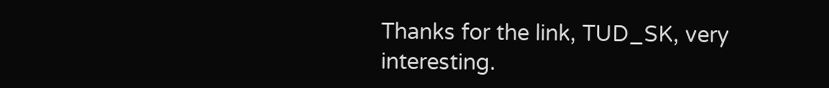Thanks for the link, TUD_SK, very interesting.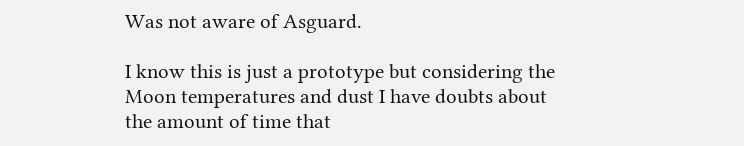Was not aware of Asguard.

I know this is just a prototype but considering the Moon temperatures and dust I have doubts about the amount of time that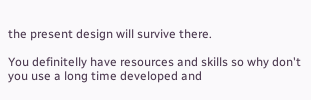the present design will survive there.

You definitelly have resources and skills so why don't you use a long time developed and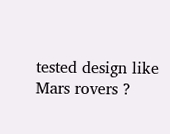tested design like Mars rovers ?